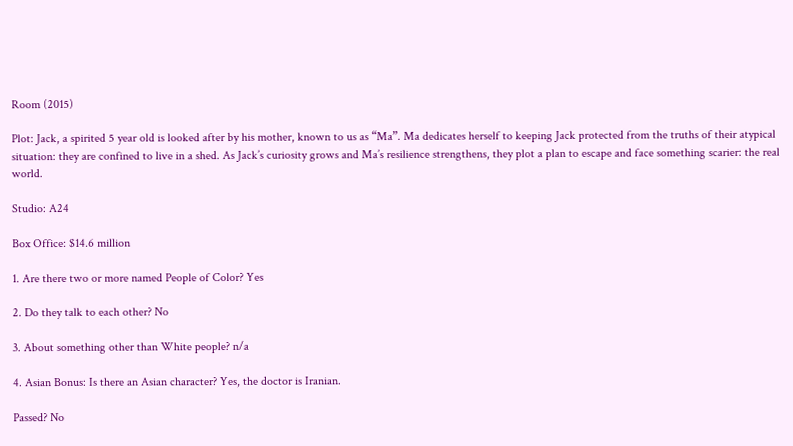Room (2015)

Plot: Jack, a spirited 5 year old is looked after by his mother, known to us as “Ma”. Ma dedicates herself to keeping Jack protected from the truths of their atypical situation: they are confined to live in a shed. As Jack’s curiosity grows and Ma’s resilience strengthens, they plot a plan to escape and face something scarier: the real world.

Studio: A24

Box Office: $14.6 million

1. Are there two or more named People of Color? Yes

2. Do they talk to each other? No

3. About something other than White people? n/a

4. Asian Bonus: Is there an Asian character? Yes, the doctor is Iranian.

Passed? No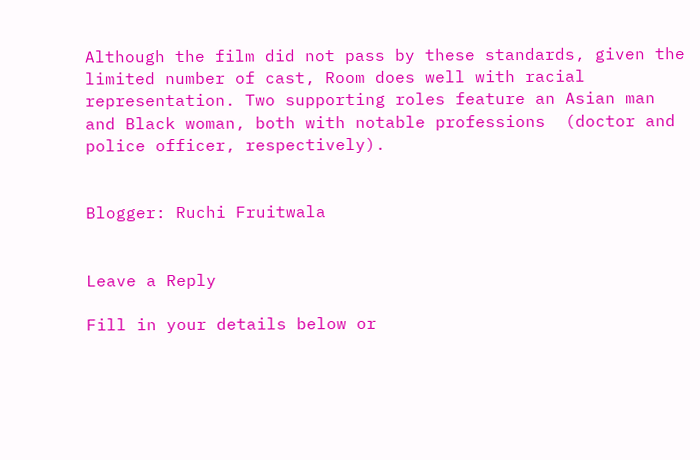Although the film did not pass by these standards, given the limited number of cast, Room does well with racial representation. Two supporting roles feature an Asian man and Black woman, both with notable professions  (doctor and police officer, respectively).


Blogger: Ruchi Fruitwala


Leave a Reply

Fill in your details below or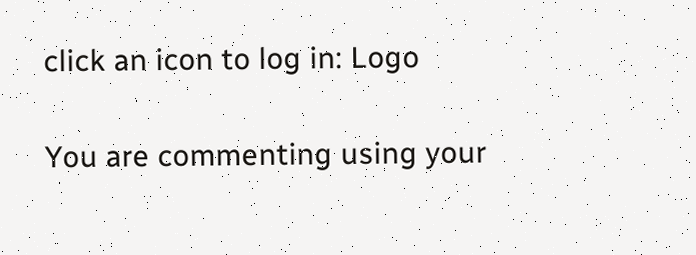click an icon to log in: Logo

You are commenting using your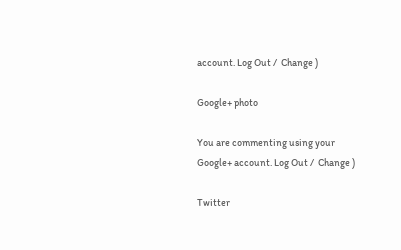account. Log Out /  Change )

Google+ photo

You are commenting using your Google+ account. Log Out /  Change )

Twitter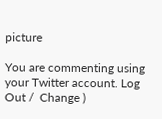picture

You are commenting using your Twitter account. Log Out /  Change )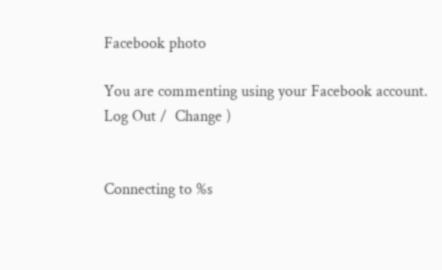Facebook photo

You are commenting using your Facebook account. Log Out /  Change )


Connecting to %s